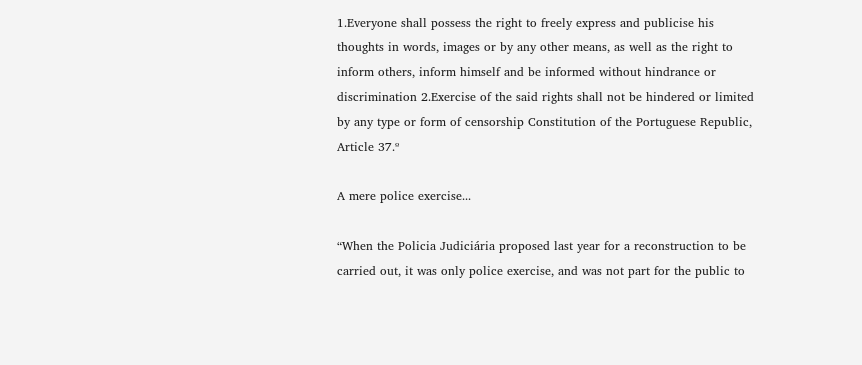1.Everyone shall possess the right to freely express and publicise his thoughts in words, images or by any other means, as well as the right to inform others, inform himself and be informed without hindrance or discrimination 2.Exercise of the said rights shall not be hindered or limited by any type or form of censorship Constitution of the Portuguese Republic, Article 37.º

A mere police exercise...

“When the Policia Judiciária proposed last year for a reconstruction to be carried out, it was only police exercise, and was not part for the public to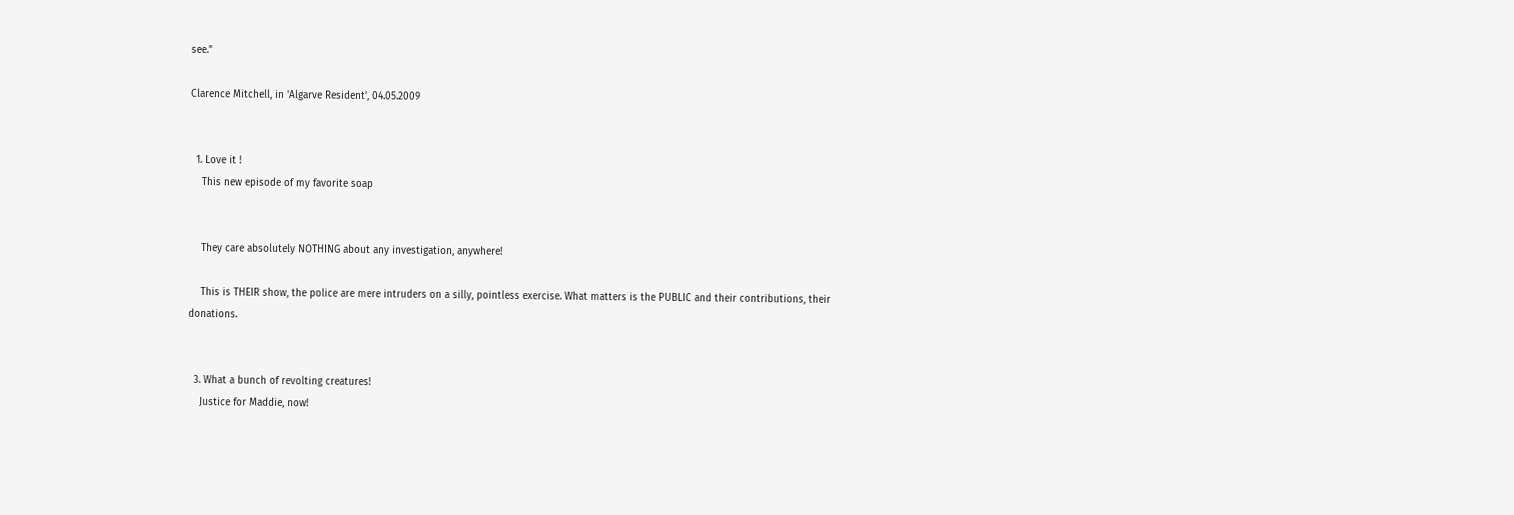see."

Clarence Mitchell, in 'Algarve Resident', 04.05.2009


  1. Love it !
    This new episode of my favorite soap


    They care absolutely NOTHING about any investigation, anywhere!

    This is THEIR show, the police are mere intruders on a silly, pointless exercise. What matters is the PUBLIC and their contributions, their donations.


  3. What a bunch of revolting creatures!
    Justice for Maddie, now!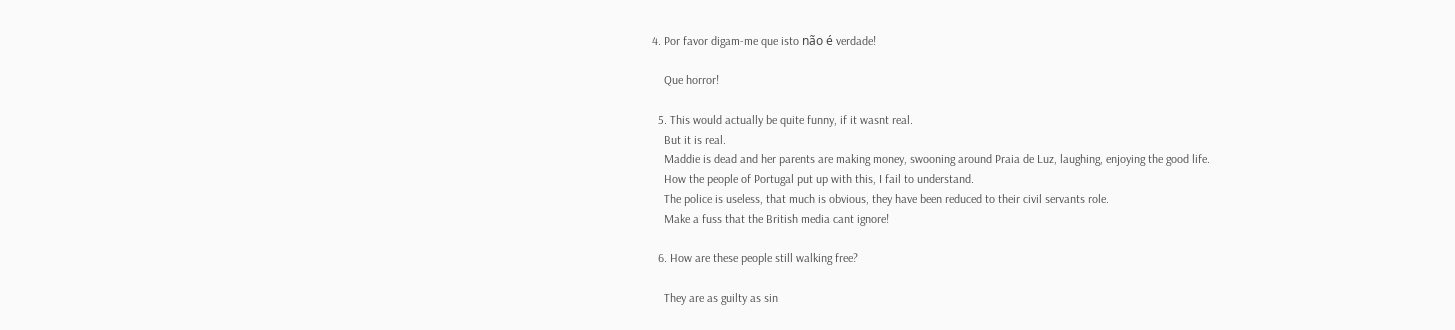4. Por favor digam-me que isto não é verdade!

    Que horror!

  5. This would actually be quite funny, if it wasnt real.
    But it is real.
    Maddie is dead and her parents are making money, swooning around Praia de Luz, laughing, enjoying the good life.
    How the people of Portugal put up with this, I fail to understand.
    The police is useless, that much is obvious, they have been reduced to their civil servants role.
    Make a fuss that the British media cant ignore!

  6. How are these people still walking free?

    They are as guilty as sin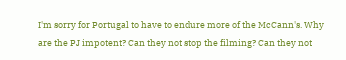I'm sorry for Portugal to have to endure more of the McCann's. Why are the PJ impotent? Can they not stop the filming? Can they not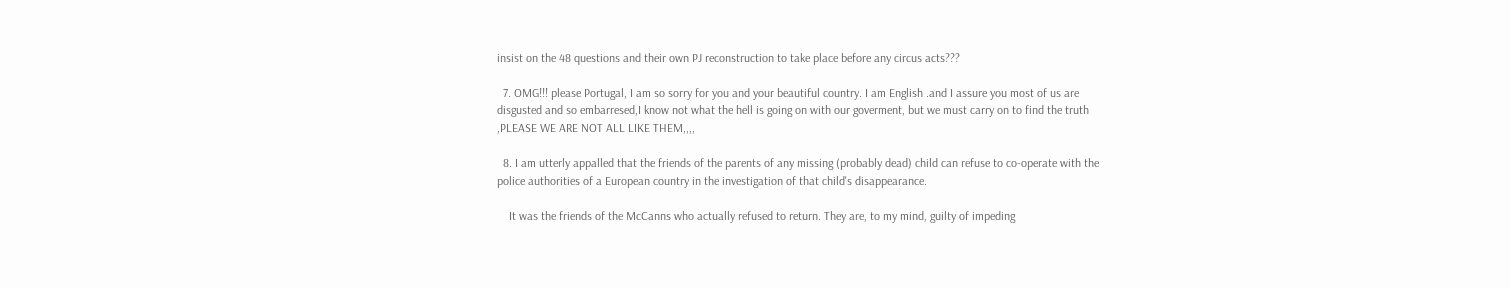insist on the 48 questions and their own PJ reconstruction to take place before any circus acts???

  7. OMG!!! please Portugal, I am so sorry for you and your beautiful country. I am English .and I assure you most of us are disgusted and so embarresed,I know not what the hell is going on with our goverment, but we must carry on to find the truth ,PLEASE WE ARE NOT ALL LIKE THEM,,,,

  8. I am utterly appalled that the friends of the parents of any missing (probably dead) child can refuse to co-operate with the police authorities of a European country in the investigation of that child's disappearance.

    It was the friends of the McCanns who actually refused to return. They are, to my mind, guilty of impeding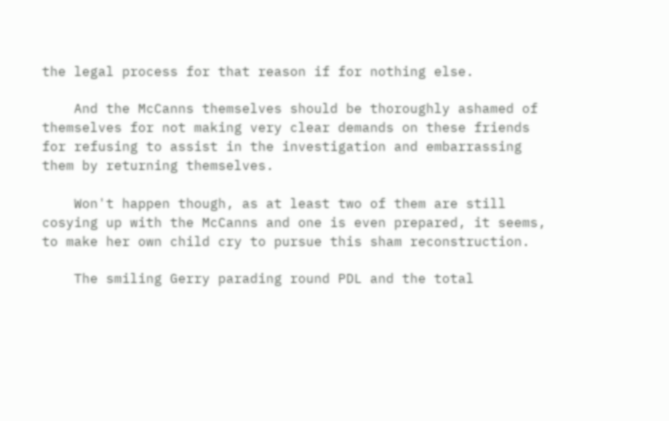the legal process for that reason if for nothing else.

    And the McCanns themselves should be thoroughly ashamed of themselves for not making very clear demands on these friends for refusing to assist in the investigation and embarrassing them by returning themselves.

    Won't happen though, as at least two of them are still cosying up with the McCanns and one is even prepared, it seems, to make her own child cry to pursue this sham reconstruction.

    The smiling Gerry parading round PDL and the total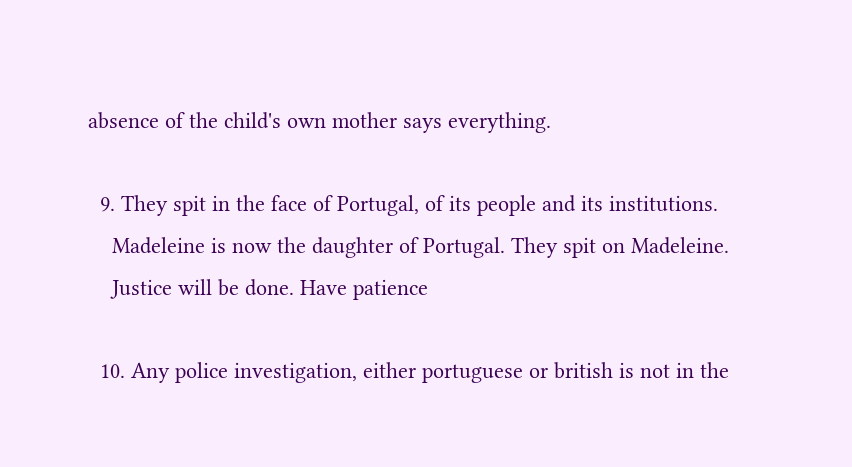absence of the child's own mother says everything.

  9. They spit in the face of Portugal, of its people and its institutions.
    Madeleine is now the daughter of Portugal. They spit on Madeleine.
    Justice will be done. Have patience

  10. Any police investigation, either portuguese or british is not in the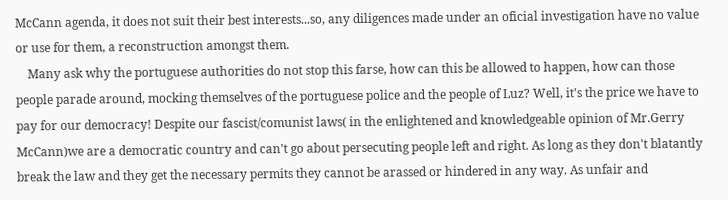McCann agenda, it does not suit their best interests...so, any diligences made under an oficial investigation have no value or use for them, a reconstruction amongst them.
    Many ask why the portuguese authorities do not stop this farse, how can this be allowed to happen, how can those people parade around, mocking themselves of the portuguese police and the people of Luz? Well, it's the price we have to pay for our democracy! Despite our fascist/comunist laws( in the enlightened and knowledgeable opinion of Mr.Gerry McCann)we are a democratic country and can't go about persecuting people left and right. As long as they don't blatantly break the law and they get the necessary permits they cannot be arassed or hindered in any way. As unfair and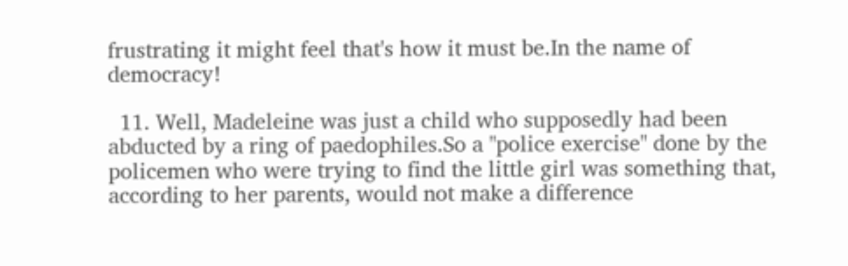frustrating it might feel that's how it must be.In the name of democracy!

  11. Well, Madeleine was just a child who supposedly had been abducted by a ring of paedophiles.So a "police exercise" done by the policemen who were trying to find the little girl was something that, according to her parents, would not make a difference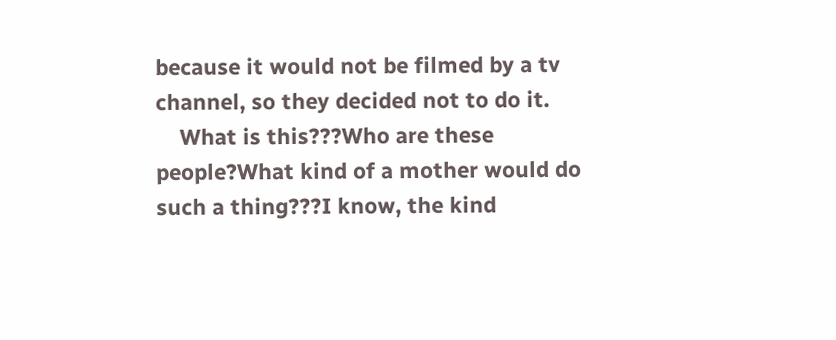because it would not be filmed by a tv channel, so they decided not to do it.
    What is this???Who are these people?What kind of a mother would do such a thing???I know, the kind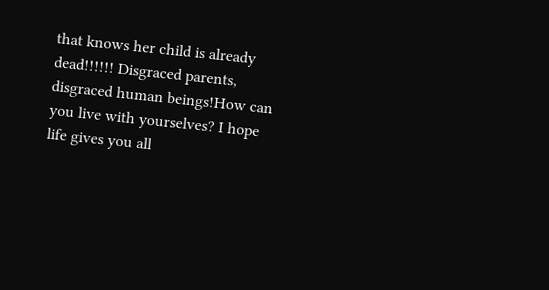that knows her child is already dead!!!!!! Disgraced parents, disgraced human beings!How can you live with yourselves? I hope life gives you all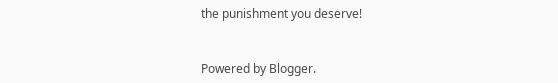the punishment you deserve!


Powered by Blogger.